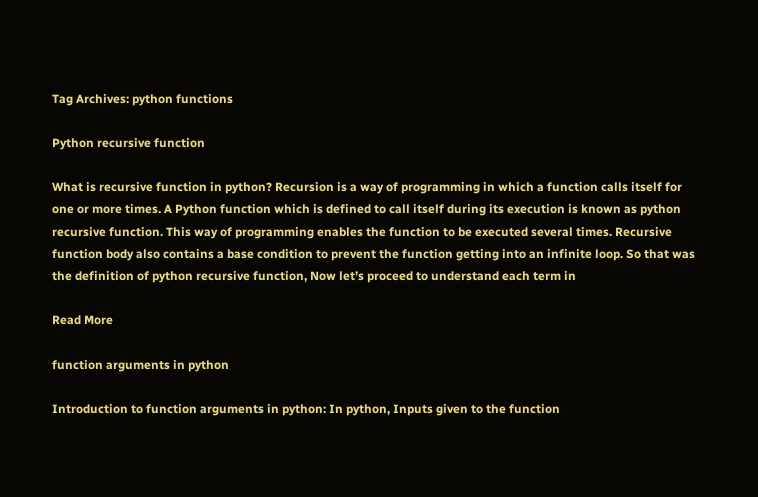Tag Archives: python functions

Python recursive function

What is recursive function in python? Recursion is a way of programming in which a function calls itself for one or more times. A Python function which is defined to call itself during its execution is known as python recursive function. This way of programming enables the function to be executed several times. Recursive function body also contains a base condition to prevent the function getting into an infinite loop. So that was the definition of python recursive function, Now let’s proceed to understand each term in

Read More

function arguments in python

Introduction to function arguments in python: In python, Inputs given to the function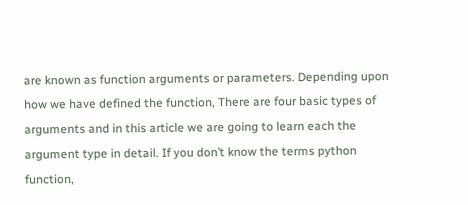are known as function arguments or parameters. Depending upon how we have defined the function, There are four basic types of arguments and in this article we are going to learn each the argument type in detail. If you don’t know the terms python function,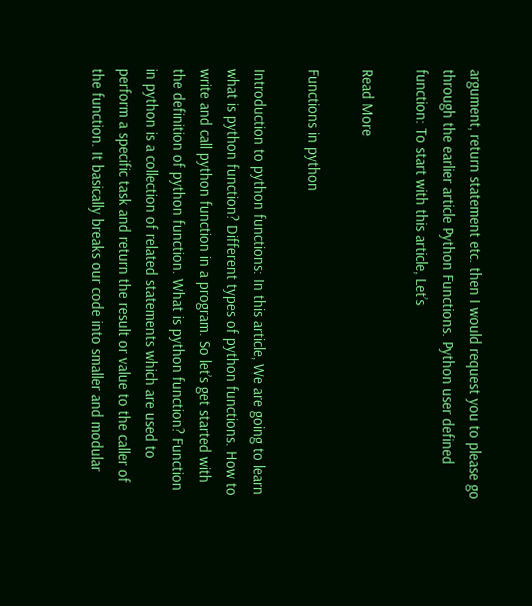argument, return statement etc. then I would request you to please go through the earlier article Python Functions. Python user defined function: To start with this article, Let’s

Read More

Functions in python

Introduction to python functions: In this article, We are going to learn what is python function? Different types of python functions. How to write and call python function in a program. So let’s get started with the definition of python function. What is python function? Function in python is a collection of related statements which are used to perform a specific task and return the result or value to the caller of the function. It basically breaks our code into smaller and modular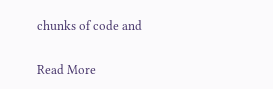chunks of code and

Read More